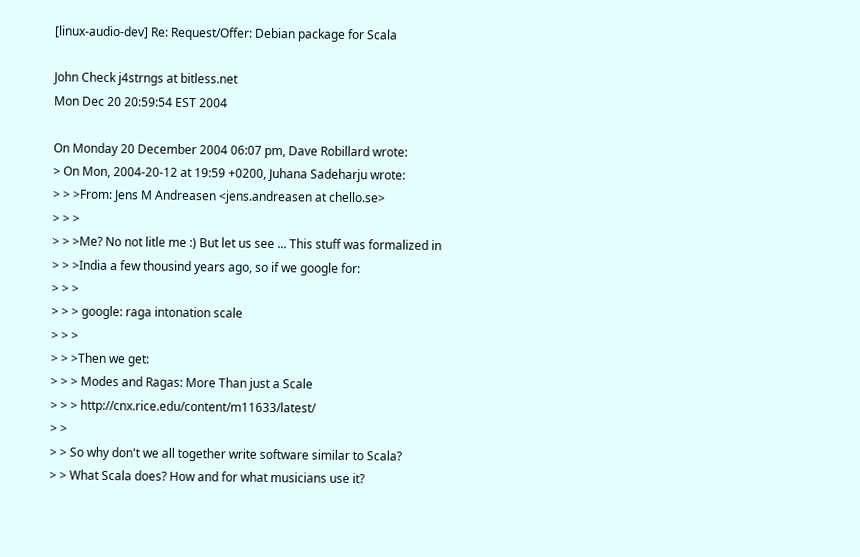[linux-audio-dev] Re: Request/Offer: Debian package for Scala

John Check j4strngs at bitless.net
Mon Dec 20 20:59:54 EST 2004

On Monday 20 December 2004 06:07 pm, Dave Robillard wrote:
> On Mon, 2004-20-12 at 19:59 +0200, Juhana Sadeharju wrote:
> > >From: Jens M Andreasen <jens.andreasen at chello.se>
> > >
> > >Me? No not litle me :) But let us see ... This stuff was formalized in
> > >India a few thousind years ago, so if we google for:
> > >
> > > google: raga intonation scale
> > >
> > >Then we get:
> > > Modes and Ragas: More Than just a Scale
> > > http://cnx.rice.edu/content/m11633/latest/
> >
> > So why don't we all together write software similar to Scala?
> > What Scala does? How and for what musicians use it?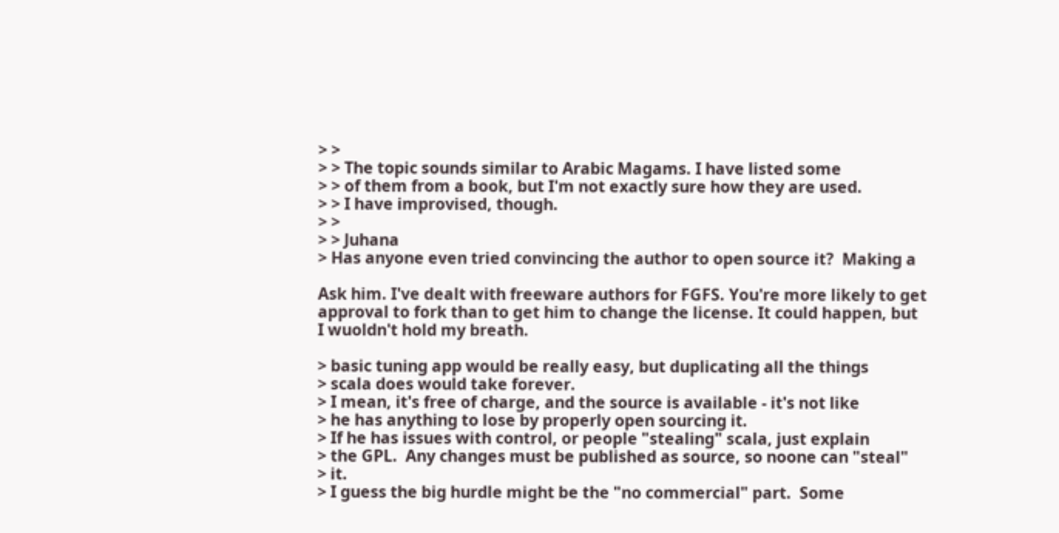> >
> > The topic sounds similar to Arabic Magams. I have listed some
> > of them from a book, but I'm not exactly sure how they are used.
> > I have improvised, though.
> >
> > Juhana
> Has anyone even tried convincing the author to open source it?  Making a

Ask him. I've dealt with freeware authors for FGFS. You're more likely to get
approval to fork than to get him to change the license. It could happen, but
I wuoldn't hold my breath.

> basic tuning app would be really easy, but duplicating all the things
> scala does would take forever.
> I mean, it's free of charge, and the source is available - it's not like
> he has anything to lose by properly open sourcing it.
> If he has issues with control, or people "stealing" scala, just explain
> the GPL.  Any changes must be published as source, so noone can "steal"
> it.
> I guess the big hurdle might be the "no commercial" part.  Some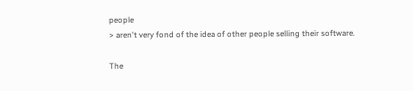people
> aren't very fond of the idea of other people selling their software.

The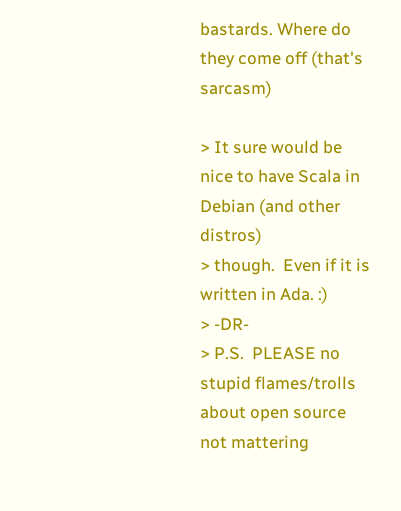bastards. Where do they come off (that's sarcasm)

> It sure would be nice to have Scala in Debian (and other distros)
> though.  Even if it is written in Ada. :)
> -DR-
> P.S.  PLEASE no stupid flames/trolls about open source not mattering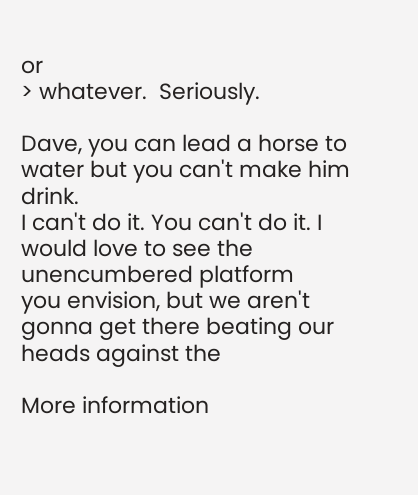or
> whatever.  Seriously.

Dave, you can lead a horse to water but you can't make him drink.
I can't do it. You can't do it. I would love to see the unencumbered platform
you envision, but we aren't gonna get there beating our heads against the

More information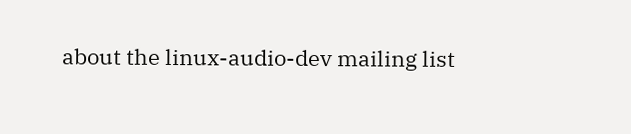about the linux-audio-dev mailing list